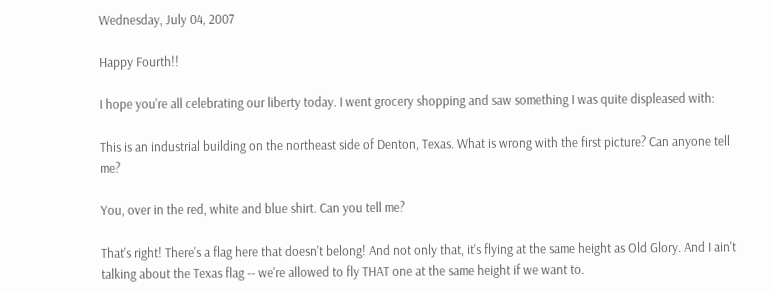Wednesday, July 04, 2007

Happy Fourth!!

I hope you're all celebrating our liberty today. I went grocery shopping and saw something I was quite displeased with:

This is an industrial building on the northeast side of Denton, Texas. What is wrong with the first picture? Can anyone tell me?

You, over in the red, white and blue shirt. Can you tell me?

That's right! There's a flag here that doesn't belong! And not only that, it's flying at the same height as Old Glory. And I ain't talking about the Texas flag -- we're allowed to fly THAT one at the same height if we want to.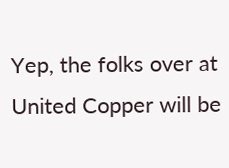Yep, the folks over at United Copper will be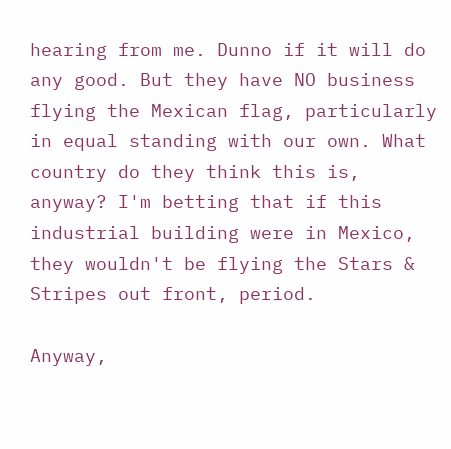hearing from me. Dunno if it will do any good. But they have NO business flying the Mexican flag, particularly in equal standing with our own. What country do they think this is, anyway? I'm betting that if this industrial building were in Mexico, they wouldn't be flying the Stars & Stripes out front, period.

Anyway,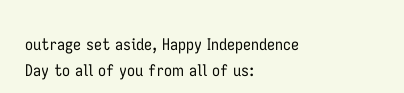outrage set aside, Happy Independence Day to all of you from all of us: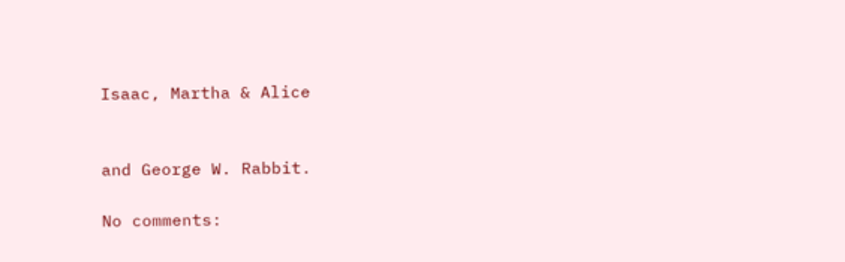Isaac, Martha & Alice


and George W. Rabbit.

No comments: